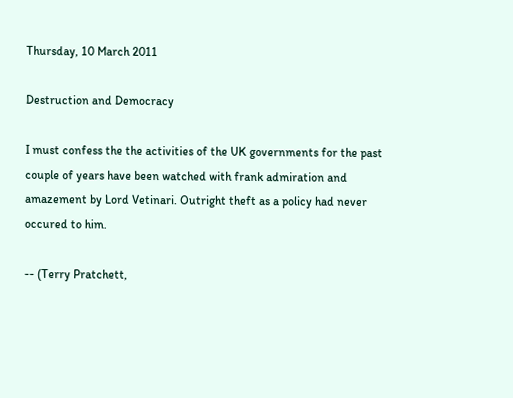Thursday, 10 March 2011

Destruction and Democracy

I must confess the the activities of the UK governments for the past couple of years have been watched with frank admiration and amazement by Lord Vetinari. Outright theft as a policy had never occured to him.

-- (Terry Pratchett,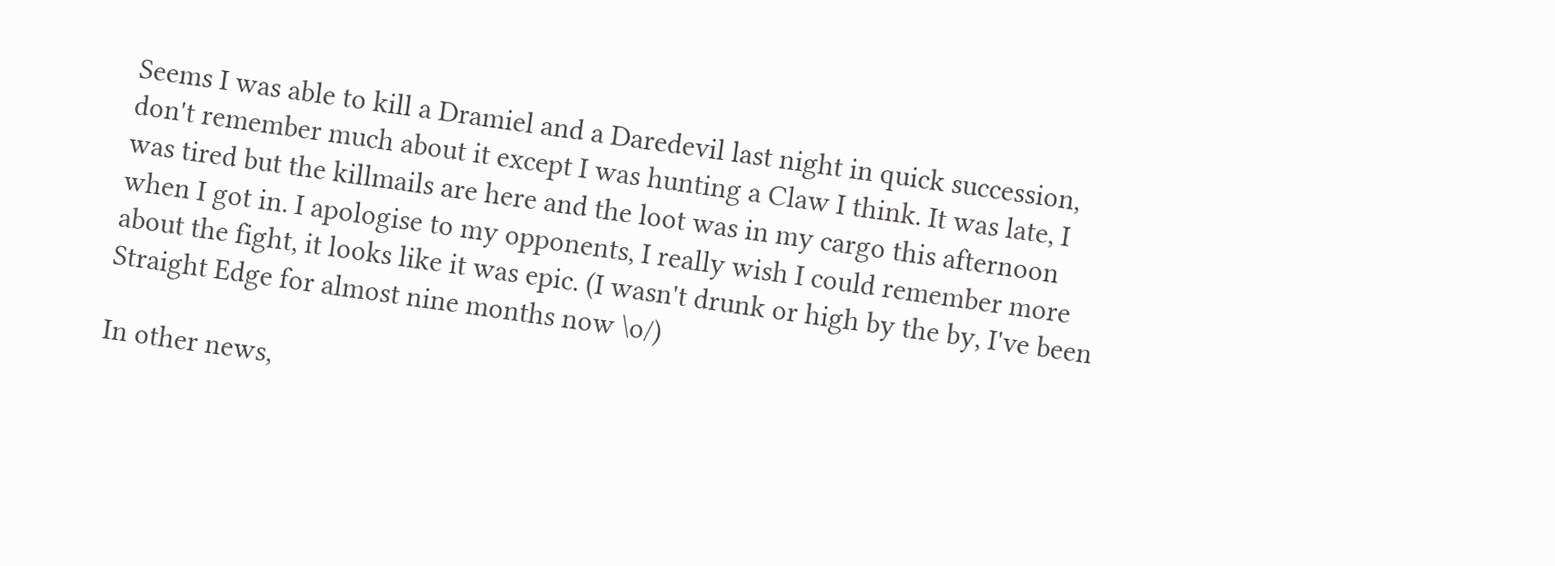Seems I was able to kill a Dramiel and a Daredevil last night in quick succession, don't remember much about it except I was hunting a Claw I think. It was late, I was tired but the killmails are here and the loot was in my cargo this afternoon when I got in. I apologise to my opponents, I really wish I could remember more about the fight, it looks like it was epic. (I wasn't drunk or high by the by, I've been Straight Edge for almost nine months now \o/)

In other news,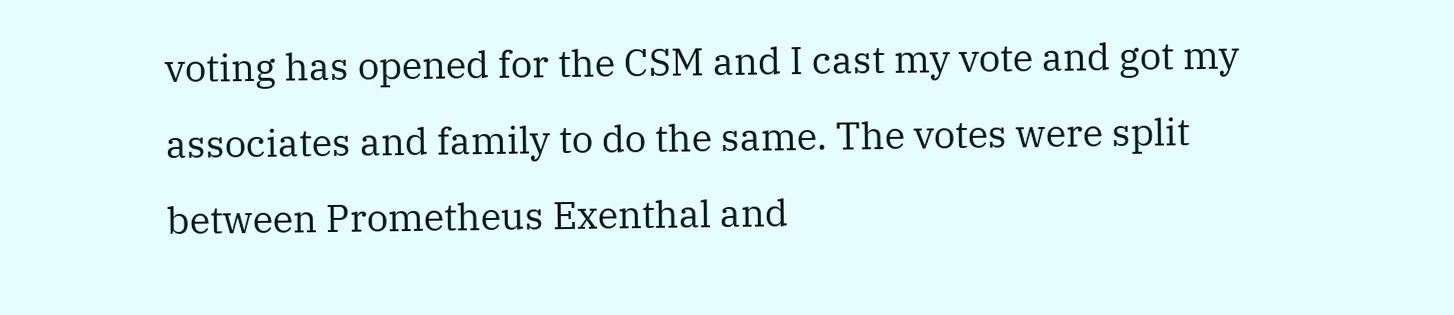voting has opened for the CSM and I cast my vote and got my associates and family to do the same. The votes were split between Prometheus Exenthal and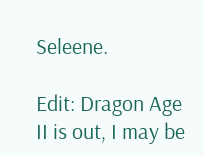Seleene.

Edit: Dragon Age II is out, I may be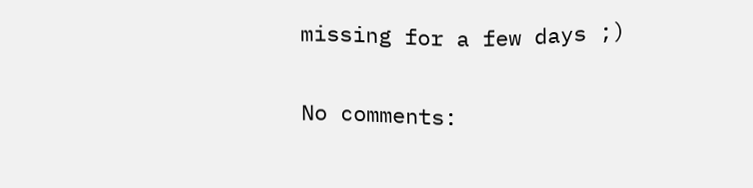missing for a few days ;)

No comments: